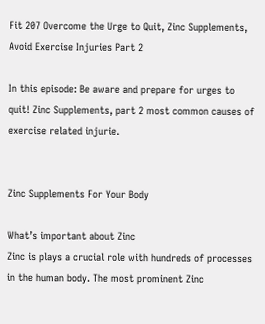Fit 207 Overcome the Urge to Quit, Zinc Supplements, Avoid Exercise Injuries Part 2

In this episode: Be aware and prepare for urges to quit! Zinc Supplements, part 2 most common causes of exercise related injurie.


Zinc Supplements For Your Body

What’s important about Zinc
Zinc is plays a crucial role with hundreds of processes in the human body. The most prominent Zinc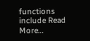functions include Read More…